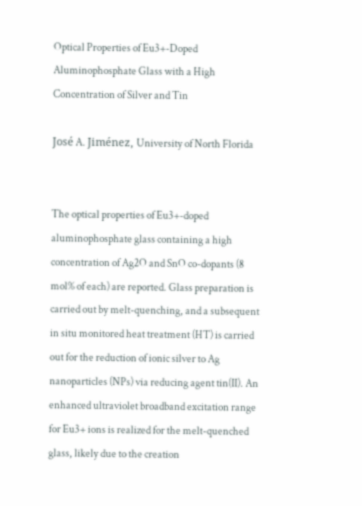Optical Properties of Eu3+-Doped Aluminophosphate Glass with a High Concentration of Silver and Tin

José A. Jiménez, University of North Florida


The optical properties of Eu3+-doped aluminophosphate glass containing a high concentration of Ag2O and SnO co-dopants (8 mol% of each) are reported. Glass preparation is carried out by melt-quenching, and a subsequent in situ monitored heat treatment (HT) is carried out for the reduction of ionic silver to Ag nanoparticles (NPs) via reducing agent tin(II). An enhanced ultraviolet broadband excitation range for Eu3+ ions is realized for the melt-quenched glass, likely due to the creation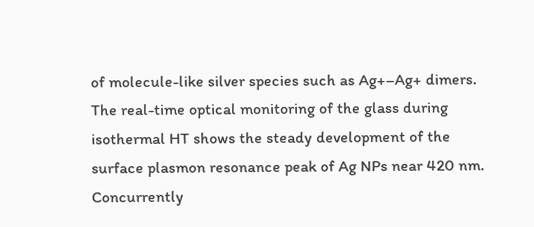of molecule-like silver species such as Ag+–Ag+ dimers. The real-time optical monitoring of the glass during isothermal HT shows the steady development of the surface plasmon resonance peak of Ag NPs near 420 nm. Concurrently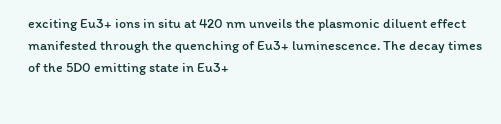exciting Eu3+ ions in situ at 420 nm unveils the plasmonic diluent effect manifested through the quenching of Eu3+ luminescence. The decay times of the 5D0 emitting state in Eu3+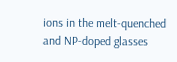ions in the melt-quenched and NP-doped glasses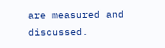are measured and discussed.